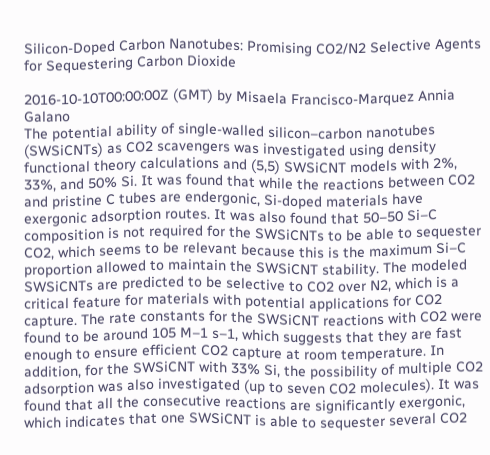Silicon-Doped Carbon Nanotubes: Promising CO2/N2 Selective Agents for Sequestering Carbon Dioxide

2016-10-10T00:00:00Z (GMT) by Misaela Francisco-Marquez Annia Galano
The potential ability of single-walled silicon–carbon nanotubes (SWSiCNTs) as CO2 scavengers was investigated using density functional theory calculations and (5,5) SWSiCNT models with 2%, 33%, and 50% Si. It was found that while the reactions between CO2 and pristine C tubes are endergonic, Si-doped materials have exergonic adsorption routes. It was also found that 50–50 Si–C composition is not required for the SWSiCNTs to be able to sequester CO2, which seems to be relevant because this is the maximum Si–C proportion allowed to maintain the SWSiCNT stability. The modeled SWSiCNTs are predicted to be selective to CO2 over N2, which is a critical feature for materials with potential applications for CO2 capture. The rate constants for the SWSiCNT reactions with CO2 were found to be around 105 M–1 s–1, which suggests that they are fast enough to ensure efficient CO2 capture at room temperature. In addition, for the SWSiCNT with 33% Si, the possibility of multiple CO2 adsorption was also investigated (up to seven CO2 molecules). It was found that all the consecutive reactions are significantly exergonic, which indicates that one SWSiCNT is able to sequester several CO2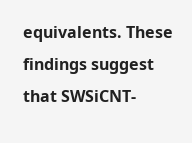equivalents. These findings suggest that SWSiCNT-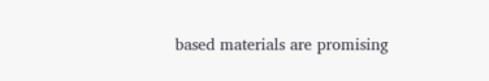based materials are promising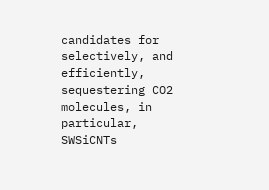candidates for selectively, and efficiently, sequestering CO2 molecules, in particular, SWSiCNTs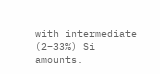with intermediate (2–33%) Si amounts.